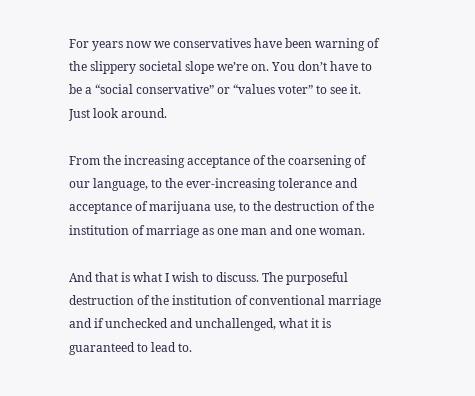For years now we conservatives have been warning of the slippery societal slope we’re on. You don’t have to be a “social conservative” or “values voter” to see it. Just look around.

From the increasing acceptance of the coarsening of our language, to the ever-increasing tolerance and acceptance of marijuana use, to the destruction of the institution of marriage as one man and one woman.

And that is what I wish to discuss. The purposeful destruction of the institution of conventional marriage and if unchecked and unchallenged, what it is guaranteed to lead to.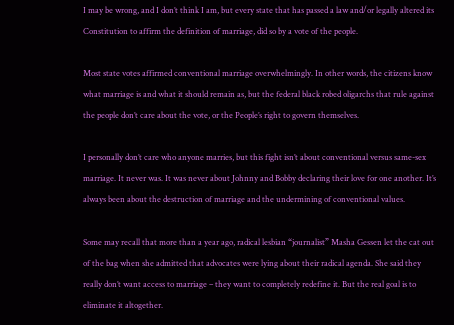I may be wrong, and I don’t think I am, but every state that has passed a law and/or legally altered its Constitution to affirm the definition of marriage, did so by a vote of the people.

Most state votes affirmed conventional marriage overwhelmingly. In other words, the citizens know what marriage is and what it should remain as, but the federal black robed oligarchs that rule against the people don’t care about the vote, or the People’s right to govern themselves.

I personally don’t care who anyone marries, but this fight isn’t about conventional versus same-sex marriage. It never was. It was never about Johnny and Bobby declaring their love for one another. It’s always been about the destruction of marriage and the undermining of conventional values.

Some may recall that more than a year ago, radical lesbian “journalist” Masha Gessen let the cat out of the bag when she admitted that advocates were lying about their radical agenda. She said they really don’t want access to marriage – they want to completely redefine it. But the real goal is to eliminate it altogether.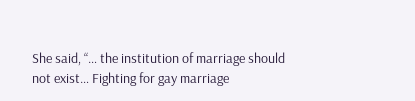She said, “… the institution of marriage should not exist… Fighting for gay marriage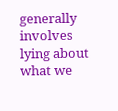generally involves lying about what we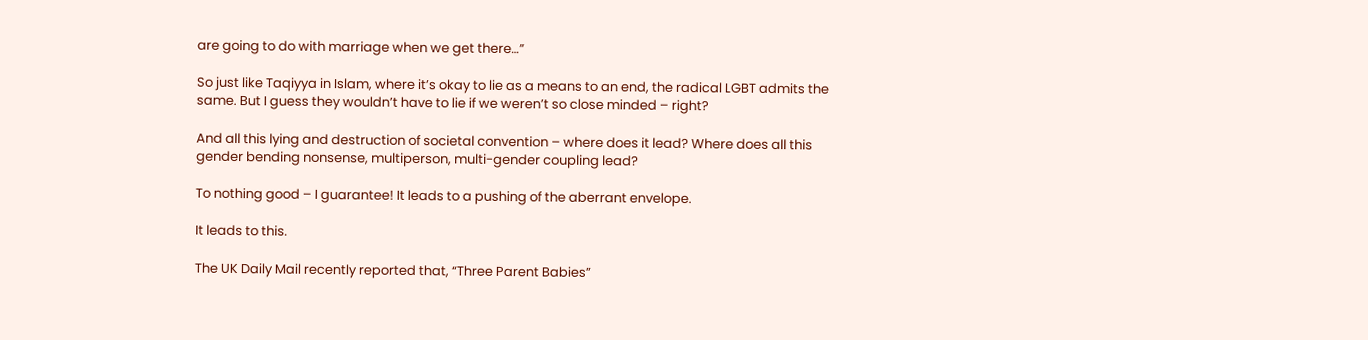are going to do with marriage when we get there…”

So just like Taqiyya in Islam, where it’s okay to lie as a means to an end, the radical LGBT admits the same. But I guess they wouldn’t have to lie if we weren’t so close minded – right?

And all this lying and destruction of societal convention – where does it lead? Where does all this gender bending nonsense, multiperson, multi-gender coupling lead?

To nothing good – I guarantee! It leads to a pushing of the aberrant envelope.

It leads to this.

The UK Daily Mail recently reported that, “Three Parent Babies”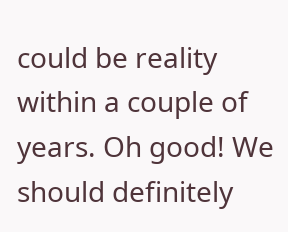could be reality within a couple of years. Oh good! We should definitely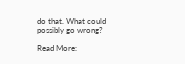do that. What could possibly go wrong?

Read More: